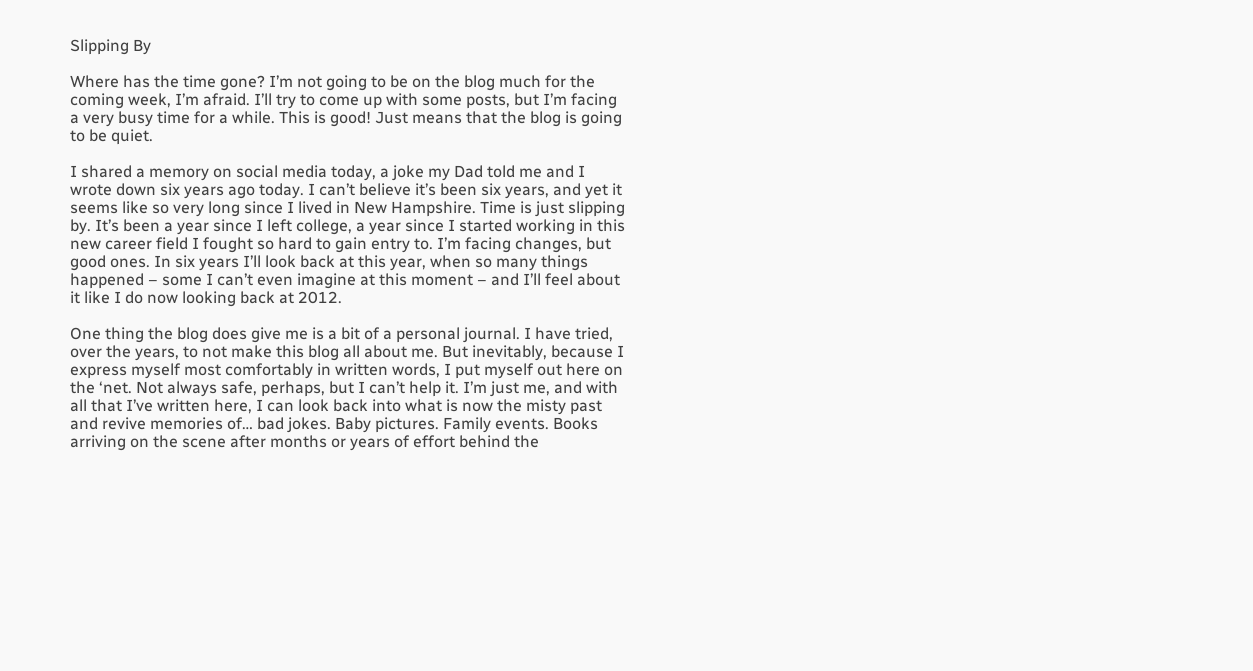Slipping By

Where has the time gone? I’m not going to be on the blog much for the coming week, I’m afraid. I’ll try to come up with some posts, but I’m facing a very busy time for a while. This is good! Just means that the blog is going to be quiet.

I shared a memory on social media today, a joke my Dad told me and I wrote down six years ago today. I can’t believe it’s been six years, and yet it seems like so very long since I lived in New Hampshire. Time is just slipping by. It’s been a year since I left college, a year since I started working in this new career field I fought so hard to gain entry to. I’m facing changes, but good ones. In six years I’ll look back at this year, when so many things happened – some I can’t even imagine at this moment – and I’ll feel about it like I do now looking back at 2012.

One thing the blog does give me is a bit of a personal journal. I have tried, over the years, to not make this blog all about me. But inevitably, because I express myself most comfortably in written words, I put myself out here on the ‘net. Not always safe, perhaps, but I can’t help it. I’m just me, and with all that I’ve written here, I can look back into what is now the misty past and revive memories of… bad jokes. Baby pictures. Family events. Books arriving on the scene after months or years of effort behind the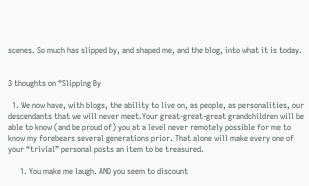scenes. So much has slipped by, and shaped me, and the blog, into what it is today.


3 thoughts on “Slipping By

  1. We now have, with blogs, the ability to live on, as people, as personalities, our descendants that we will never meet.Your great-great-great grandchildren will be able to know (and be proud of) you at a level never remotely possible for me to know my forebears several generations prior. That alone will make every one of your “trivial” personal posts an item to be treasured.

      1. You make me laugh. AND you seem to discount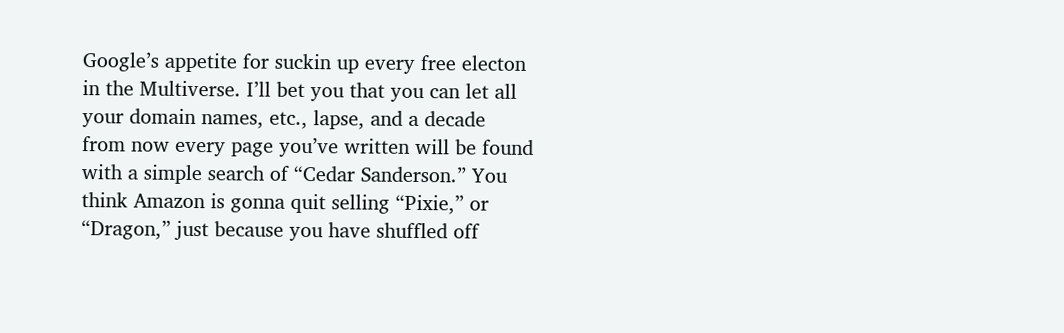Google’s appetite for suckin up every free electon in the Multiverse. I’ll bet you that you can let all your domain names, etc., lapse, and a decade from now every page you’ve written will be found with a simple search of “Cedar Sanderson.” You think Amazon is gonna quit selling “Pixie,” or “Dragon,” just because you have shuffled off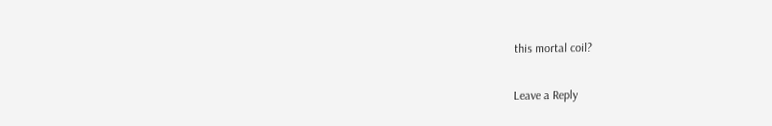this mortal coil?

Leave a Reply